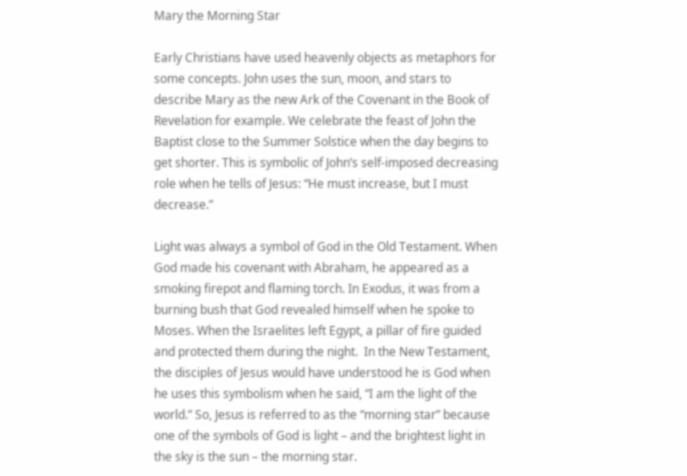Mary the Morning Star

Early Christians have used heavenly objects as metaphors for some concepts. John uses the sun, moon, and stars to describe Mary as the new Ark of the Covenant in the Book of Revelation for example. We celebrate the feast of John the Baptist close to the Summer Solstice when the day begins to get shorter. This is symbolic of John’s self-imposed decreasing role when he tells of Jesus: “He must increase, but I must decrease.”

Light was always a symbol of God in the Old Testament. When God made his covenant with Abraham, he appeared as a smoking firepot and flaming torch. In Exodus, it was from a burning bush that God revealed himself when he spoke to Moses. When the Israelites left Egypt, a pillar of fire guided and protected them during the night.  In the New Testament, the disciples of Jesus would have understood he is God when he uses this symbolism when he said, “I am the light of the world.” So, Jesus is referred to as the “morning star” because one of the symbols of God is light – and the brightest light in the sky is the sun – the morning star.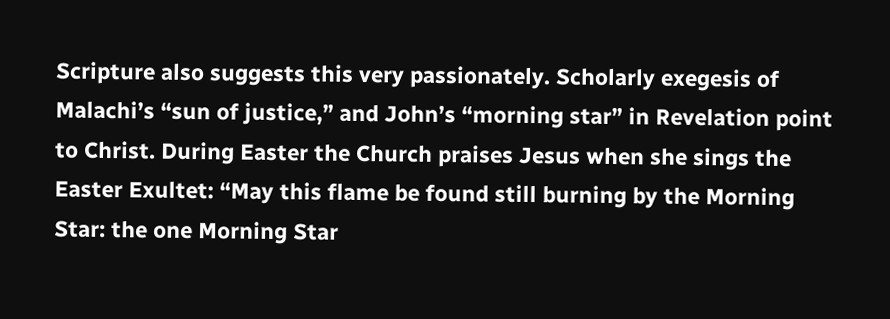Scripture also suggests this very passionately. Scholarly exegesis of Malachi’s “sun of justice,” and John’s “morning star” in Revelation point to Christ. During Easter the Church praises Jesus when she sings the Easter Exultet: “May this flame be found still burning by the Morning Star: the one Morning Star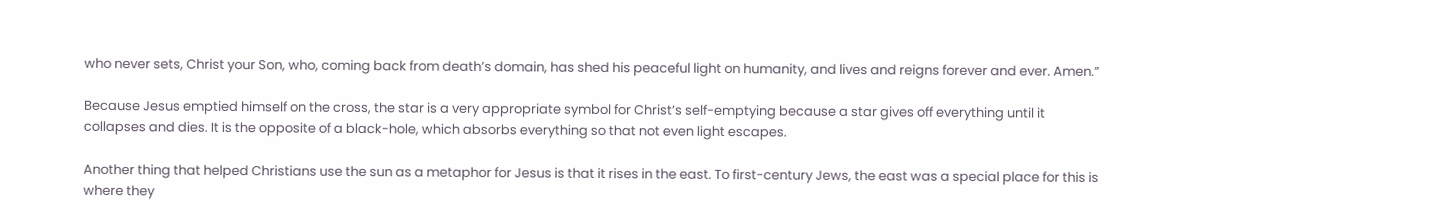who never sets, Christ your Son, who, coming back from death’s domain, has shed his peaceful light on humanity, and lives and reigns forever and ever. Amen.”

Because Jesus emptied himself on the cross, the star is a very appropriate symbol for Christ’s self-emptying because a star gives off everything until it collapses and dies. It is the opposite of a black-hole, which absorbs everything so that not even light escapes.

Another thing that helped Christians use the sun as a metaphor for Jesus is that it rises in the east. To first-century Jews, the east was a special place for this is where they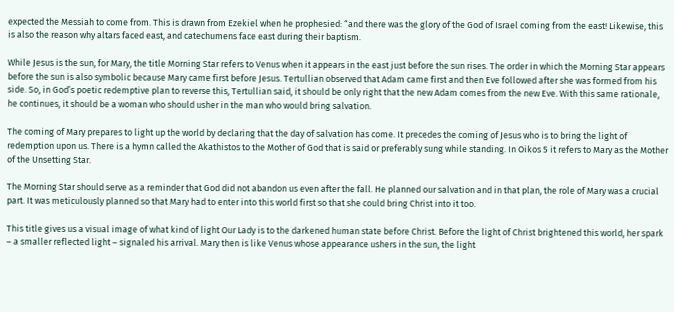expected the Messiah to come from. This is drawn from Ezekiel when he prophesied: “and there was the glory of the God of Israel coming from the east! Likewise, this is also the reason why altars faced east, and catechumens face east during their baptism.

While Jesus is the sun, for Mary, the title Morning Star refers to Venus when it appears in the east just before the sun rises. The order in which the Morning Star appears before the sun is also symbolic because Mary came first before Jesus. Tertullian observed that Adam came first and then Eve followed after she was formed from his side. So, in God’s poetic redemptive plan to reverse this, Tertullian said, it should be only right that the new Adam comes from the new Eve. With this same rationale, he continues, it should be a woman who should usher in the man who would bring salvation.

The coming of Mary prepares to light up the world by declaring that the day of salvation has come. It precedes the coming of Jesus who is to bring the light of redemption upon us. There is a hymn called the Akathistos to the Mother of God that is said or preferably sung while standing. In Oikos 5 it refers to Mary as the Mother of the Unsetting Star.

The Morning Star should serve as a reminder that God did not abandon us even after the fall. He planned our salvation and in that plan, the role of Mary was a crucial part. It was meticulously planned so that Mary had to enter into this world first so that she could bring Christ into it too.

This title gives us a visual image of what kind of light Our Lady is to the darkened human state before Christ. Before the light of Christ brightened this world, her spark – a smaller reflected light – signaled his arrival. Mary then is like Venus whose appearance ushers in the sun, the light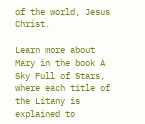of the world, Jesus Christ.

Learn more about Mary in the book A Sky Full of Stars, where each title of the Litany is explained to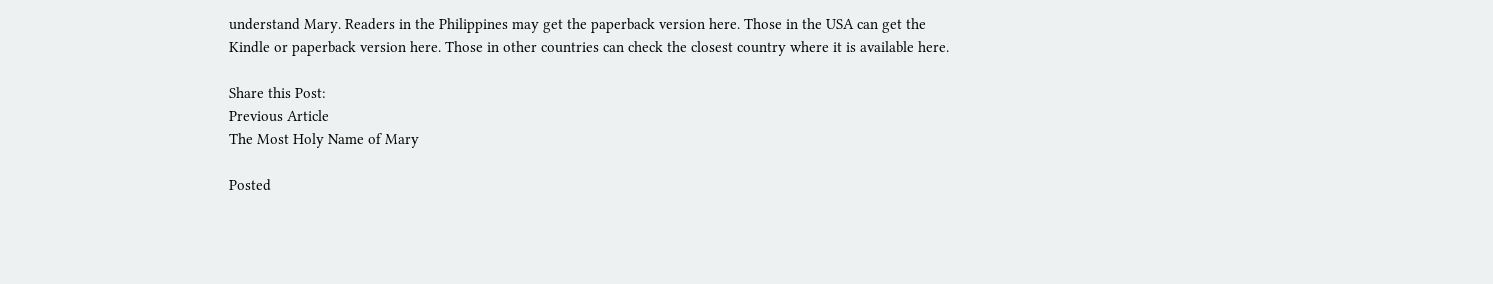understand Mary. Readers in the Philippines may get the paperback version here. Those in the USA can get the Kindle or paperback version here. Those in other countries can check the closest country where it is available here.

Share this Post:
Previous Article
The Most Holy Name of Mary

Posted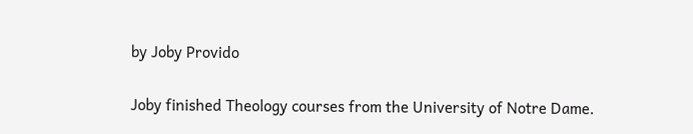by Joby Provido

Joby finished Theology courses from the University of Notre Dame.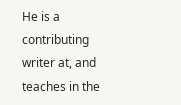He is a contributing writer at, and teaches in the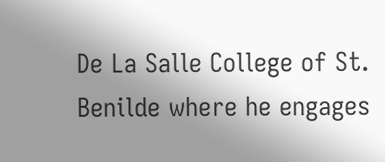De La Salle College of St. Benilde where he engages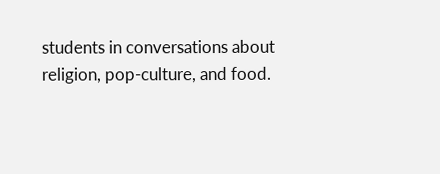students in conversations about religion, pop-culture, and food.